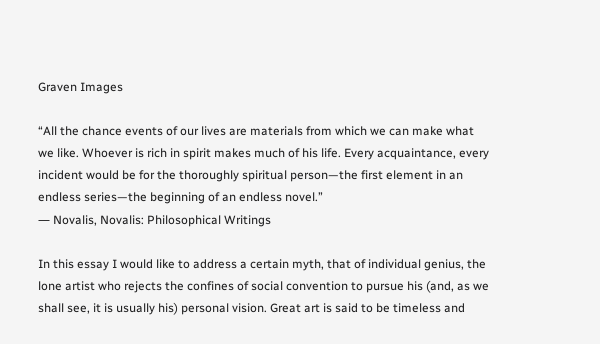Graven Images

“All the chance events of our lives are materials from which we can make what we like. Whoever is rich in spirit makes much of his life. Every acquaintance, every incident would be for the thoroughly spiritual person—the first element in an endless series—the beginning of an endless novel.”
― Novalis, Novalis: Philosophical Writings

In this essay I would like to address a certain myth, that of individual genius, the lone artist who rejects the confines of social convention to pursue his (and, as we shall see, it is usually his) personal vision. Great art is said to be timeless and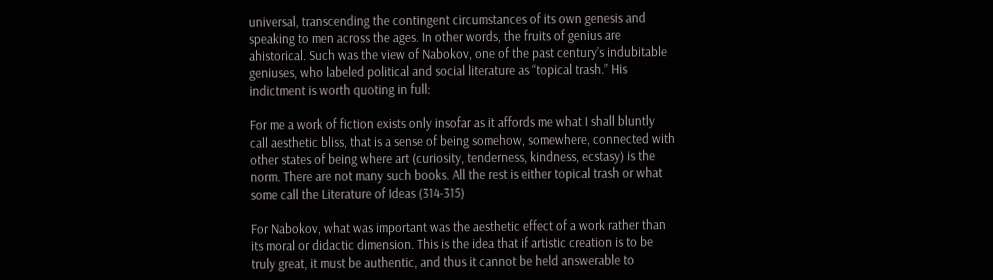universal, transcending the contingent circumstances of its own genesis and speaking to men across the ages. In other words, the fruits of genius are ahistorical. Such was the view of Nabokov, one of the past century’s indubitable geniuses, who labeled political and social literature as “topical trash.” His indictment is worth quoting in full:

For me a work of fiction exists only insofar as it affords me what I shall bluntly call aesthetic bliss, that is a sense of being somehow, somewhere, connected with other states of being where art (curiosity, tenderness, kindness, ecstasy) is the norm. There are not many such books. All the rest is either topical trash or what some call the Literature of Ideas (314-315)

For Nabokov, what was important was the aesthetic effect of a work rather than its moral or didactic dimension. This is the idea that if artistic creation is to be truly great, it must be authentic, and thus it cannot be held answerable to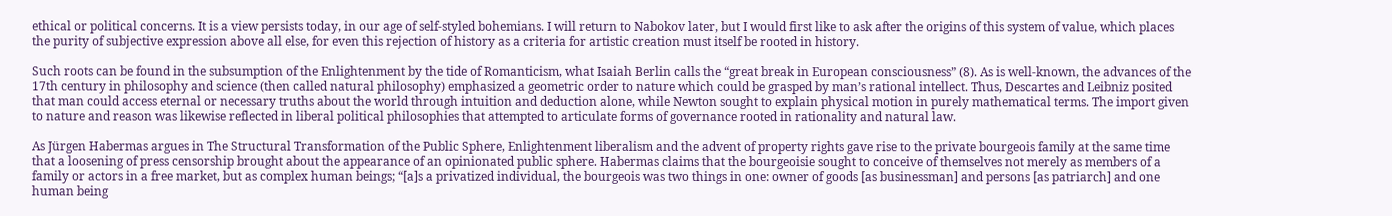ethical or political concerns. It is a view persists today, in our age of self-styled bohemians. I will return to Nabokov later, but I would first like to ask after the origins of this system of value, which places the purity of subjective expression above all else, for even this rejection of history as a criteria for artistic creation must itself be rooted in history.

Such roots can be found in the subsumption of the Enlightenment by the tide of Romanticism, what Isaiah Berlin calls the “great break in European consciousness” (8). As is well-known, the advances of the 17th century in philosophy and science (then called natural philosophy) emphasized a geometric order to nature which could be grasped by man’s rational intellect. Thus, Descartes and Leibniz posited that man could access eternal or necessary truths about the world through intuition and deduction alone, while Newton sought to explain physical motion in purely mathematical terms. The import given to nature and reason was likewise reflected in liberal political philosophies that attempted to articulate forms of governance rooted in rationality and natural law.

As Jürgen Habermas argues in The Structural Transformation of the Public Sphere, Enlightenment liberalism and the advent of property rights gave rise to the private bourgeois family at the same time that a loosening of press censorship brought about the appearance of an opinionated public sphere. Habermas claims that the bourgeoisie sought to conceive of themselves not merely as members of a family or actors in a free market, but as complex human beings; “[a]s a privatized individual, the bourgeois was two things in one: owner of goods [as businessman] and persons [as patriarch] and one human being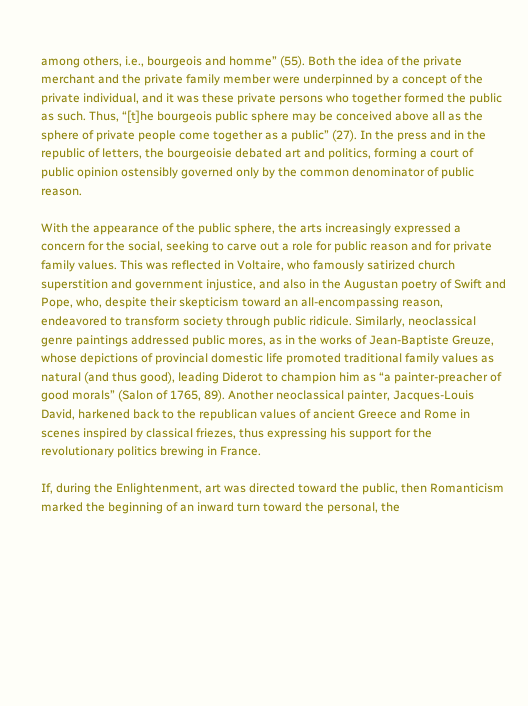among others, i.e., bourgeois and homme” (55). Both the idea of the private merchant and the private family member were underpinned by a concept of the private individual, and it was these private persons who together formed the public as such. Thus, “[t]he bourgeois public sphere may be conceived above all as the sphere of private people come together as a public” (27). In the press and in the republic of letters, the bourgeoisie debated art and politics, forming a court of public opinion ostensibly governed only by the common denominator of public reason.

With the appearance of the public sphere, the arts increasingly expressed a concern for the social, seeking to carve out a role for public reason and for private family values. This was reflected in Voltaire, who famously satirized church superstition and government injustice, and also in the Augustan poetry of Swift and Pope, who, despite their skepticism toward an all-encompassing reason, endeavored to transform society through public ridicule. Similarly, neoclassical genre paintings addressed public mores, as in the works of Jean-Baptiste Greuze, whose depictions of provincial domestic life promoted traditional family values as natural (and thus good), leading Diderot to champion him as “a painter-preacher of good morals” (Salon of 1765, 89). Another neoclassical painter, Jacques-Louis David, harkened back to the republican values of ancient Greece and Rome in scenes inspired by classical friezes, thus expressing his support for the revolutionary politics brewing in France.

If, during the Enlightenment, art was directed toward the public, then Romanticism marked the beginning of an inward turn toward the personal, the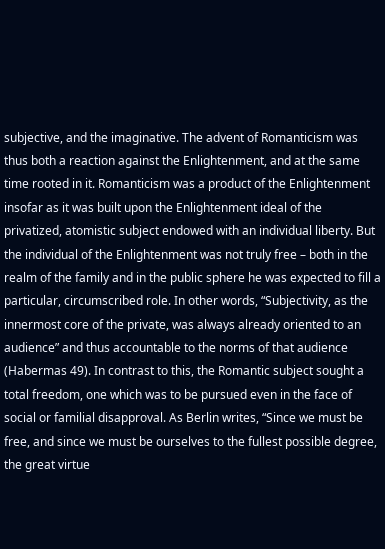subjective, and the imaginative. The advent of Romanticism was thus both a reaction against the Enlightenment, and at the same time rooted in it. Romanticism was a product of the Enlightenment insofar as it was built upon the Enlightenment ideal of the privatized, atomistic subject endowed with an individual liberty. But the individual of the Enlightenment was not truly free – both in the realm of the family and in the public sphere he was expected to fill a particular, circumscribed role. In other words, “Subjectivity, as the innermost core of the private, was always already oriented to an audience” and thus accountable to the norms of that audience (Habermas 49). In contrast to this, the Romantic subject sought a total freedom, one which was to be pursued even in the face of social or familial disapproval. As Berlin writes, “Since we must be free, and since we must be ourselves to the fullest possible degree, the great virtue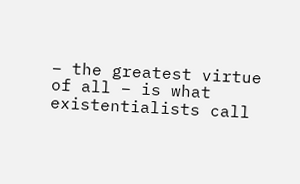– the greatest virtue of all – is what existentialists call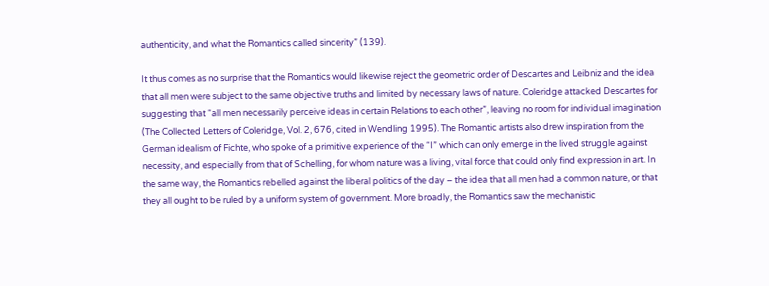authenticity, and what the Romantics called sincerity” (139).

It thus comes as no surprise that the Romantics would likewise reject the geometric order of Descartes and Leibniz and the idea that all men were subject to the same objective truths and limited by necessary laws of nature. Coleridge attacked Descartes for suggesting that “all men necessarily perceive ideas in certain Relations to each other”, leaving no room for individual imagination (The Collected Letters of Coleridge, Vol. 2, 676, cited in Wendling 1995). The Romantic artists also drew inspiration from the German idealism of Fichte, who spoke of a primitive experience of the “I” which can only emerge in the lived struggle against necessity, and especially from that of Schelling, for whom nature was a living, vital force that could only find expression in art. In the same way, the Romantics rebelled against the liberal politics of the day – the idea that all men had a common nature, or that they all ought to be ruled by a uniform system of government. More broadly, the Romantics saw the mechanistic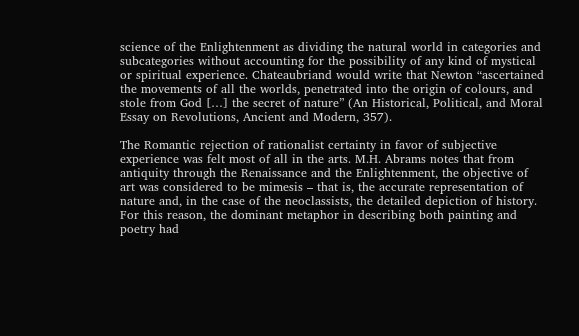science of the Enlightenment as dividing the natural world in categories and subcategories without accounting for the possibility of any kind of mystical or spiritual experience. Chateaubriand would write that Newton “ascertained the movements of all the worlds, penetrated into the origin of colours, and stole from God […] the secret of nature” (An Historical, Political, and Moral Essay on Revolutions, Ancient and Modern, 357).

The Romantic rejection of rationalist certainty in favor of subjective experience was felt most of all in the arts. M.H. Abrams notes that from antiquity through the Renaissance and the Enlightenment, the objective of art was considered to be mimesis – that is, the accurate representation of nature and, in the case of the neoclassists, the detailed depiction of history. For this reason, the dominant metaphor in describing both painting and poetry had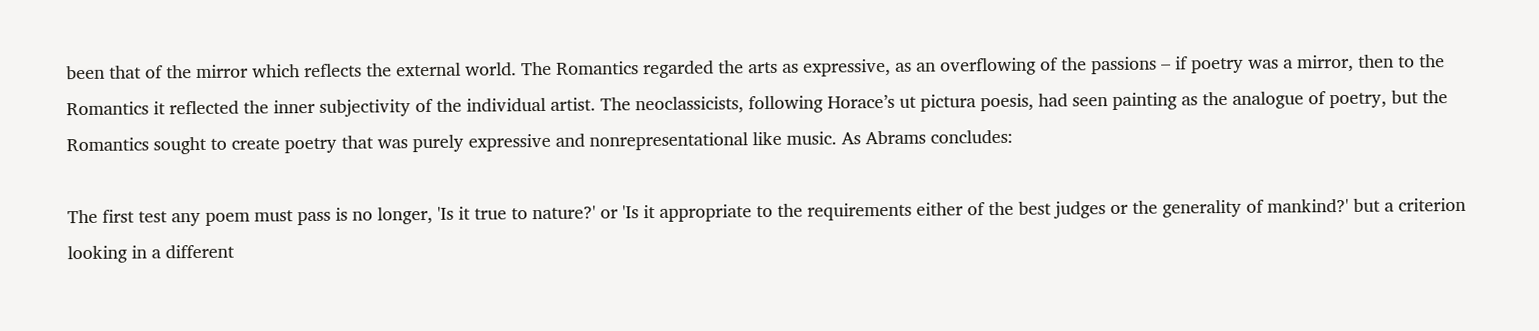been that of the mirror which reflects the external world. The Romantics regarded the arts as expressive, as an overflowing of the passions – if poetry was a mirror, then to the Romantics it reflected the inner subjectivity of the individual artist. The neoclassicists, following Horace’s ut pictura poesis, had seen painting as the analogue of poetry, but the Romantics sought to create poetry that was purely expressive and nonrepresentational like music. As Abrams concludes:

The first test any poem must pass is no longer, 'Is it true to nature?' or 'Is it appropriate to the requirements either of the best judges or the generality of mankind?' but a criterion looking in a different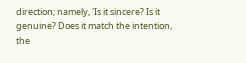direction; namely, 'Is it sincere? Is it genuine? Does it match the intention, the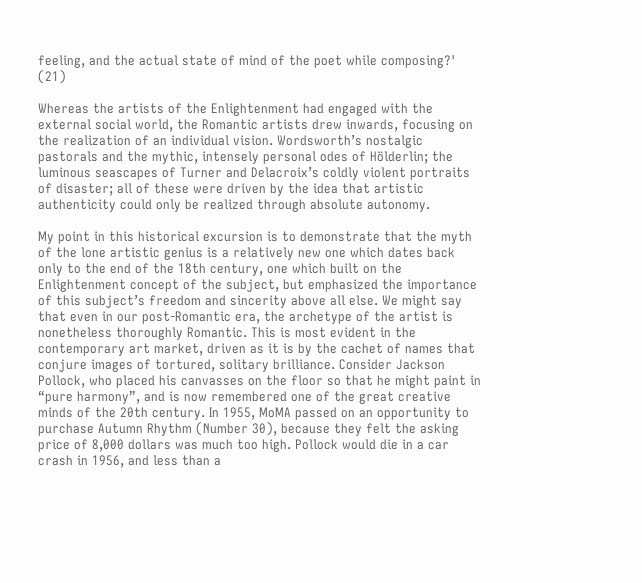feeling, and the actual state of mind of the poet while composing?' (21)

Whereas the artists of the Enlightenment had engaged with the external social world, the Romantic artists drew inwards, focusing on the realization of an individual vision. Wordsworth’s nostalgic pastorals and the mythic, intensely personal odes of Hölderlin; the luminous seascapes of Turner and Delacroix’s coldly violent portraits of disaster; all of these were driven by the idea that artistic authenticity could only be realized through absolute autonomy.

My point in this historical excursion is to demonstrate that the myth of the lone artistic genius is a relatively new one which dates back only to the end of the 18th century, one which built on the Enlightenment concept of the subject, but emphasized the importance of this subject’s freedom and sincerity above all else. We might say that even in our post-Romantic era, the archetype of the artist is nonetheless thoroughly Romantic. This is most evident in the contemporary art market, driven as it is by the cachet of names that conjure images of tortured, solitary brilliance. Consider Jackson Pollock, who placed his canvasses on the floor so that he might paint in “pure harmony”, and is now remembered one of the great creative minds of the 20th century. In 1955, MoMA passed on an opportunity to purchase Autumn Rhythm (Number 30), because they felt the asking price of 8,000 dollars was much too high. Pollock would die in a car crash in 1956, and less than a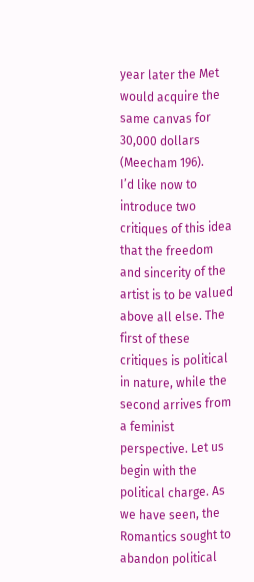year later the Met would acquire the same canvas for 30,000 dollars (Meecham 196).
I’d like now to introduce two critiques of this idea that the freedom and sincerity of the artist is to be valued above all else. The first of these critiques is political in nature, while the second arrives from a feminist perspective. Let us begin with the political charge. As we have seen, the Romantics sought to abandon political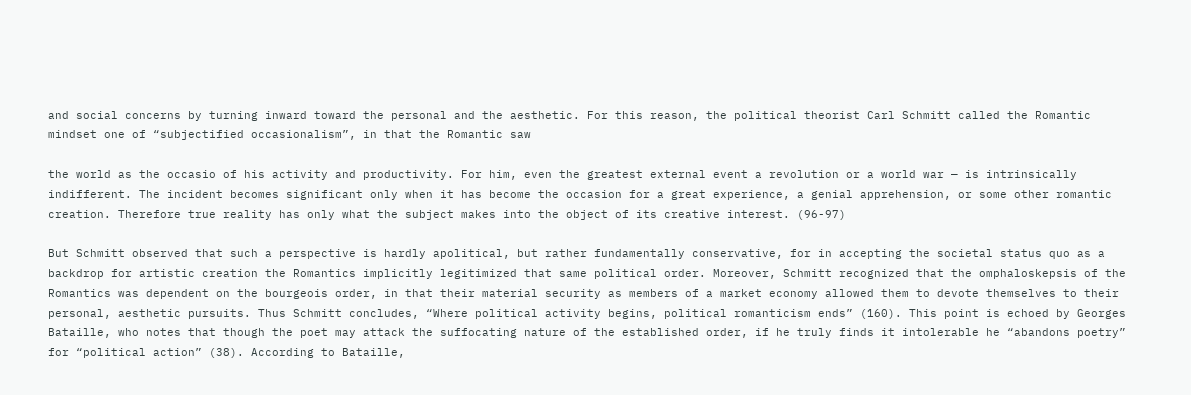and social concerns by turning inward toward the personal and the aesthetic. For this reason, the political theorist Carl Schmitt called the Romantic mindset one of “subjectified occasionalism”, in that the Romantic saw

the world as the occasio of his activity and productivity. For him, even the greatest external event a revolution or a world war — is intrinsically indifferent. The incident becomes significant only when it has become the occasion for a great experience, a genial apprehension, or some other romantic creation. Therefore true reality has only what the subject makes into the object of its creative interest. (96-97)

But Schmitt observed that such a perspective is hardly apolitical, but rather fundamentally conservative, for in accepting the societal status quo as a backdrop for artistic creation the Romantics implicitly legitimized that same political order. Moreover, Schmitt recognized that the omphaloskepsis of the Romantics was dependent on the bourgeois order, in that their material security as members of a market economy allowed them to devote themselves to their personal, aesthetic pursuits. Thus Schmitt concludes, “Where political activity begins, political romanticism ends” (160). This point is echoed by Georges Bataille, who notes that though the poet may attack the suffocating nature of the established order, if he truly finds it intolerable he “abandons poetry” for “political action” (38). According to Bataille,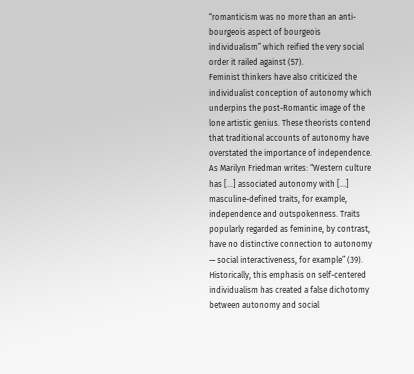“romanticism was no more than an anti-bourgeois aspect of bourgeois individualism” which reified the very social order it railed against (57).
Feminist thinkers have also criticized the individualist conception of autonomy which underpins the post-Romantic image of the lone artistic genius. These theorists contend that traditional accounts of autonomy have overstated the importance of independence. As Marilyn Friedman writes: “Western culture has […] associated autonomy with […] masculine-defined traits, for example, independence and outspokenness. Traits popularly regarded as feminine, by contrast, have no distinctive connection to autonomy — social interactiveness, for example” (39). Historically, this emphasis on self-centered individualism has created a false dichotomy between autonomy and social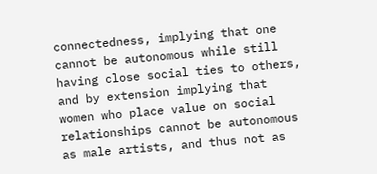connectedness, implying that one cannot be autonomous while still having close social ties to others, and by extension implying that women who place value on social relationships cannot be autonomous as male artists, and thus not as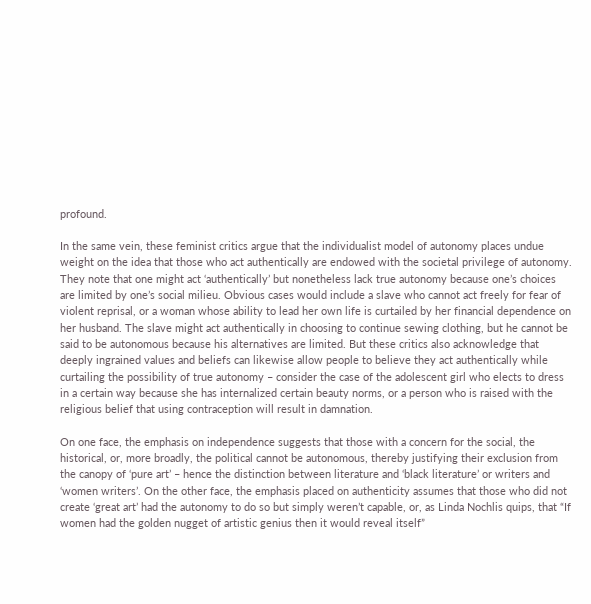profound.

In the same vein, these feminist critics argue that the individualist model of autonomy places undue weight on the idea that those who act authentically are endowed with the societal privilege of autonomy. They note that one might act ‘authentically’ but nonetheless lack true autonomy because one’s choices are limited by one’s social milieu. Obvious cases would include a slave who cannot act freely for fear of violent reprisal, or a woman whose ability to lead her own life is curtailed by her financial dependence on her husband. The slave might act authentically in choosing to continue sewing clothing, but he cannot be said to be autonomous because his alternatives are limited. But these critics also acknowledge that deeply ingrained values and beliefs can likewise allow people to believe they act authentically while curtailing the possibility of true autonomy – consider the case of the adolescent girl who elects to dress in a certain way because she has internalized certain beauty norms, or a person who is raised with the religious belief that using contraception will result in damnation.

On one face, the emphasis on independence suggests that those with a concern for the social, the historical, or, more broadly, the political cannot be autonomous, thereby justifying their exclusion from the canopy of ‘pure art’ – hence the distinction between literature and ‘black literature’ or writers and ‘women writers’. On the other face, the emphasis placed on authenticity assumes that those who did not create ‘great art’ had the autonomy to do so but simply weren’t capable, or, as Linda Nochlis quips, that “If women had the golden nugget of artistic genius then it would reveal itself”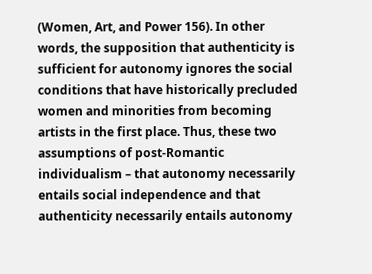(Women, Art, and Power 156). In other words, the supposition that authenticity is sufficient for autonomy ignores the social conditions that have historically precluded women and minorities from becoming artists in the first place. Thus, these two assumptions of post-Romantic individualism – that autonomy necessarily entails social independence and that authenticity necessarily entails autonomy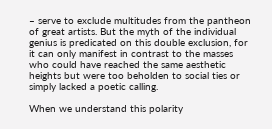– serve to exclude multitudes from the pantheon of great artists. But the myth of the individual genius is predicated on this double exclusion, for it can only manifest in contrast to the masses who could have reached the same aesthetic heights but were too beholden to social ties or simply lacked a poetic calling.

When we understand this polarity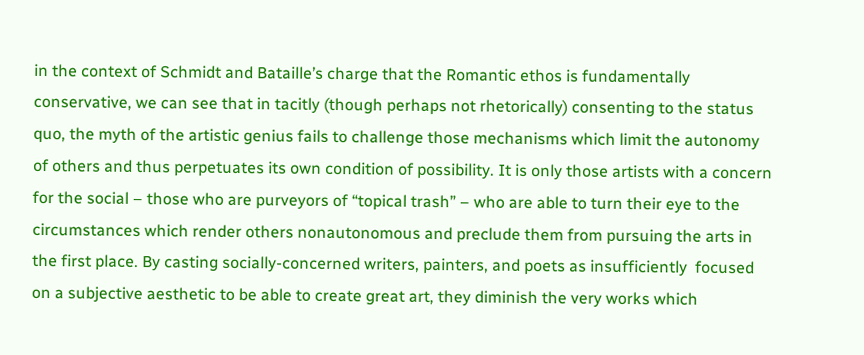in the context of Schmidt and Bataille’s charge that the Romantic ethos is fundamentally conservative, we can see that in tacitly (though perhaps not rhetorically) consenting to the status quo, the myth of the artistic genius fails to challenge those mechanisms which limit the autonomy of others and thus perpetuates its own condition of possibility. It is only those artists with a concern for the social – those who are purveyors of “topical trash” – who are able to turn their eye to the circumstances which render others nonautonomous and preclude them from pursuing the arts in the first place. By casting socially-concerned writers, painters, and poets as insufficiently  focused on a subjective aesthetic to be able to create great art, they diminish the very works which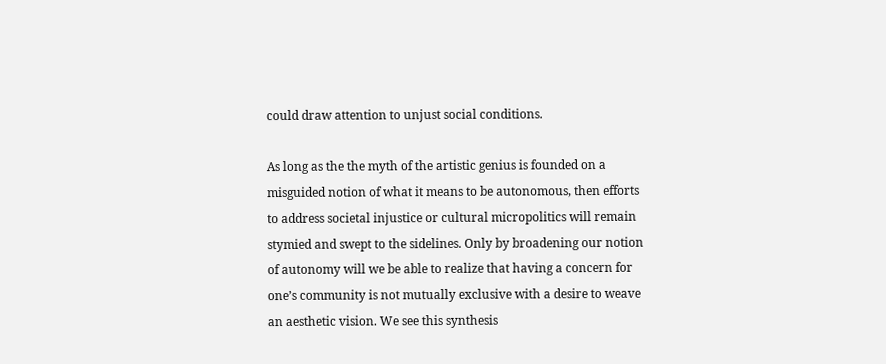could draw attention to unjust social conditions.

As long as the the myth of the artistic genius is founded on a misguided notion of what it means to be autonomous, then efforts to address societal injustice or cultural micropolitics will remain stymied and swept to the sidelines. Only by broadening our notion of autonomy will we be able to realize that having a concern for one’s community is not mutually exclusive with a desire to weave an aesthetic vision. We see this synthesis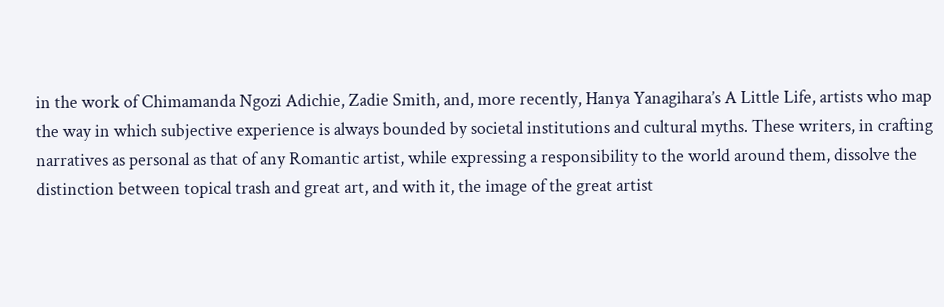in the work of Chimamanda Ngozi Adichie, Zadie Smith, and, more recently, Hanya Yanagihara’s A Little Life, artists who map the way in which subjective experience is always bounded by societal institutions and cultural myths. These writers, in crafting narratives as personal as that of any Romantic artist, while expressing a responsibility to the world around them, dissolve the distinction between topical trash and great art, and with it, the image of the great artist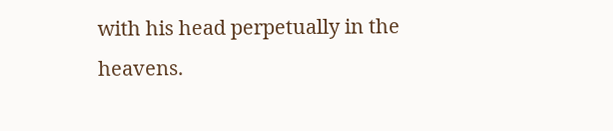with his head perpetually in the heavens.